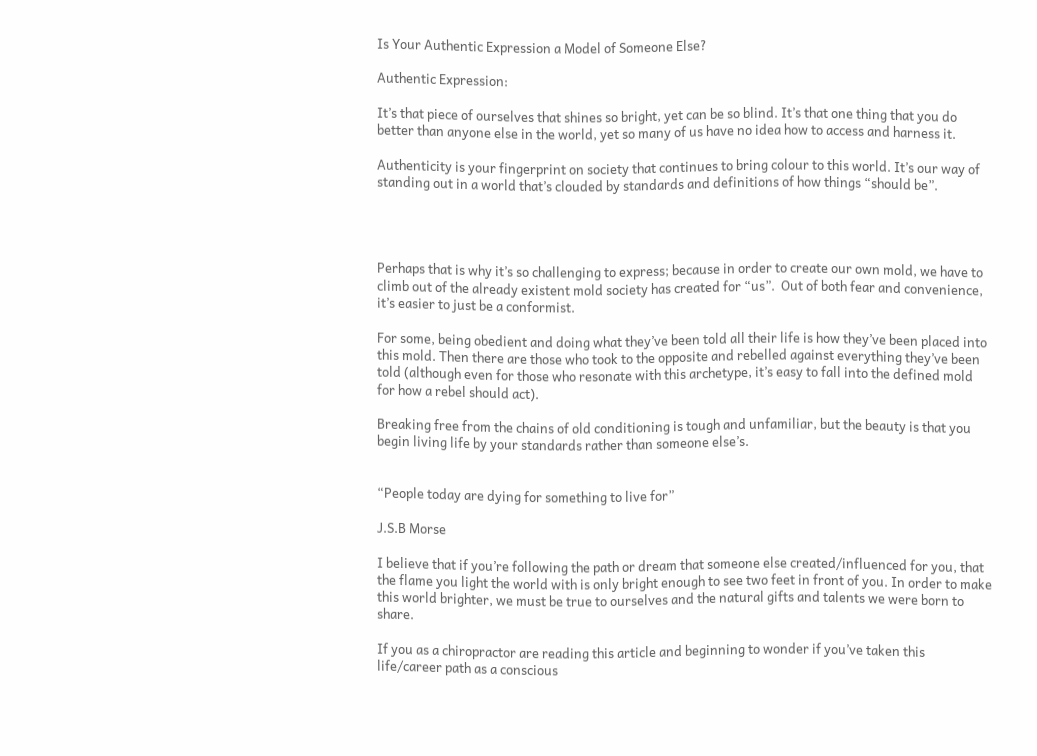Is Your Authentic Expression a Model of Someone Else?

Authentic Expression:

It’s that piece of ourselves that shines so bright, yet can be so blind. It’s that one thing that you do better than anyone else in the world, yet so many of us have no idea how to access and harness it.

Authenticity is your fingerprint on society that continues to bring colour to this world. It’s our way of standing out in a world that’s clouded by standards and definitions of how things “should be”.




Perhaps that is why it’s so challenging to express; because in order to create our own mold, we have to climb out of the already existent mold society has created for “us”.  Out of both fear and convenience, it’s easier to just be a conformist.

For some, being obedient and doing what they’ve been told all their life is how they’ve been placed into this mold. Then there are those who took to the opposite and rebelled against everything they’ve been told (although even for those who resonate with this archetype, it’s easy to fall into the defined mold for how a rebel should act).

Breaking free from the chains of old conditioning is tough and unfamiliar, but the beauty is that you begin living life by your standards rather than someone else’s.


“People today are dying for something to live for”

J.S.B Morse

I believe that if you’re following the path or dream that someone else created/influenced for you, that the flame you light the world with is only bright enough to see two feet in front of you. In order to make this world brighter, we must be true to ourselves and the natural gifts and talents we were born to share.

If you as a chiropractor are reading this article and beginning to wonder if you’ve taken this life/career path as a conscious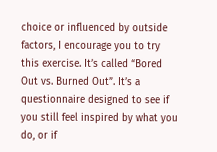choice or influenced by outside factors, I encourage you to try this exercise. It’s called “Bored Out vs. Burned Out”. It’s a questionnaire designed to see if you still feel inspired by what you do, or if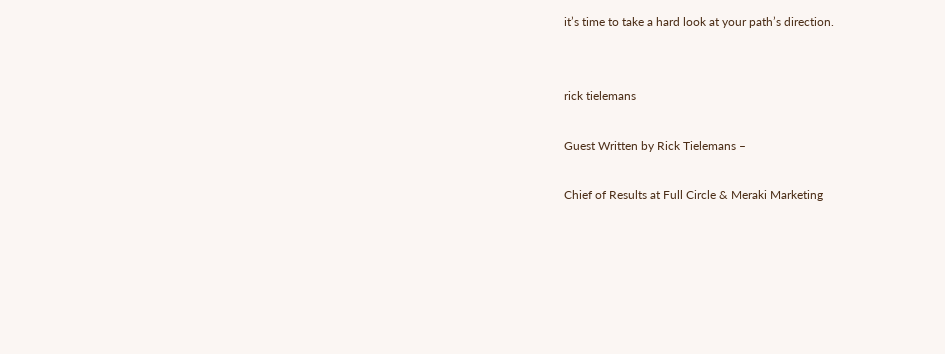it’s time to take a hard look at your path’s direction.


rick tielemans

Guest Written by Rick Tielemans –

Chief of Results at Full Circle & Meraki Marketing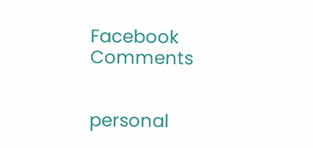Facebook Comments


personal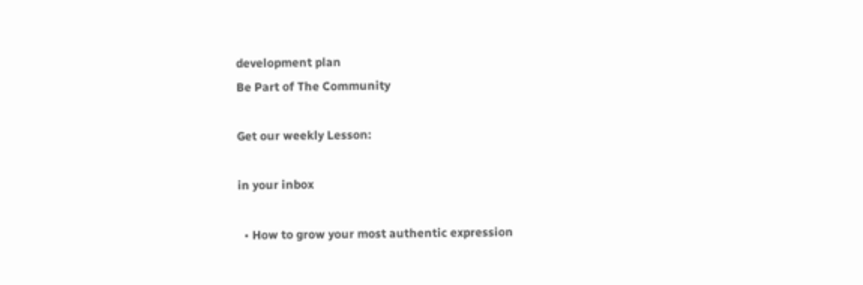development plan
Be Part of The Community

Get our weekly Lesson:

in your inbox

  • How to grow your most authentic expression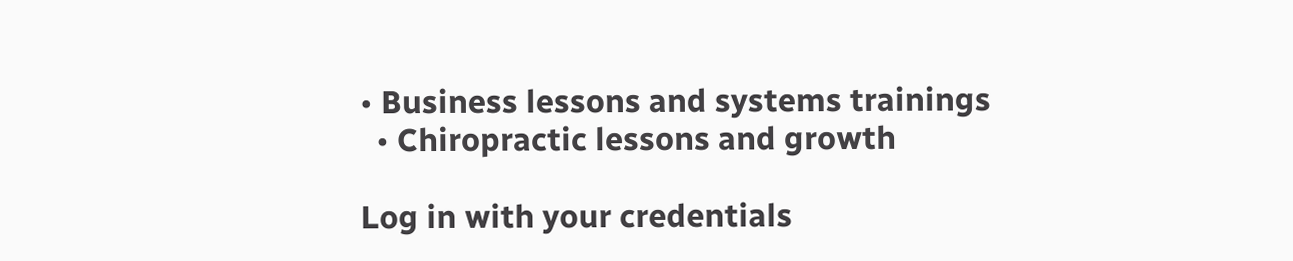• Business lessons and systems trainings
  • Chiropractic lessons and growth

Log in with your credentials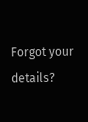Forgot your details?